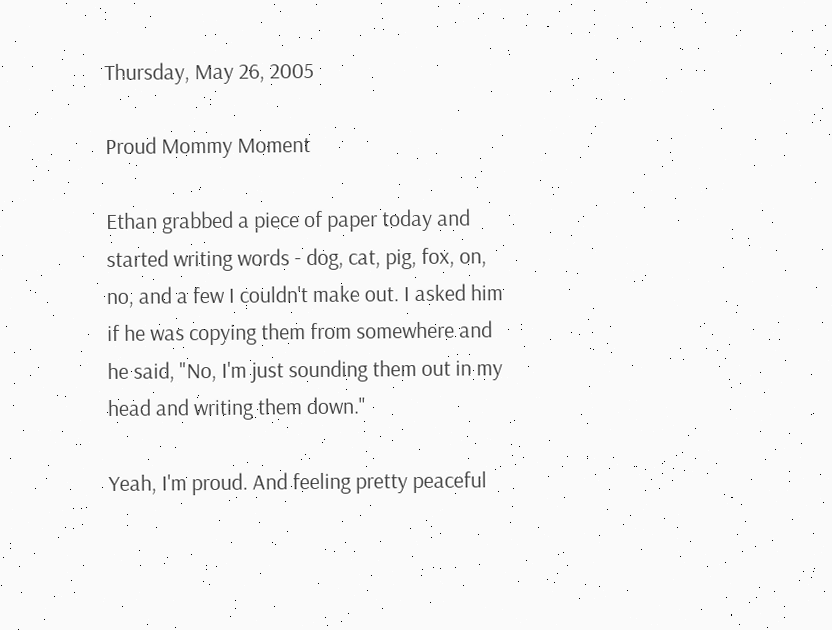Thursday, May 26, 2005

Proud Mommy Moment

Ethan grabbed a piece of paper today and started writing words - dog, cat, pig, fox, on, no, and a few I couldn't make out. I asked him if he was copying them from somewhere and he said, "No, I'm just sounding them out in my head and writing them down."

Yeah, I'm proud. And feeling pretty peaceful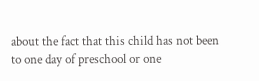about the fact that this child has not been to one day of preschool or one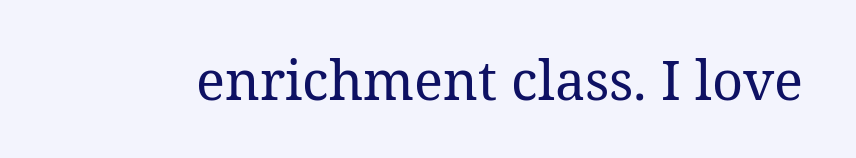enrichment class. I love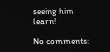seeing him learn!

No comments: